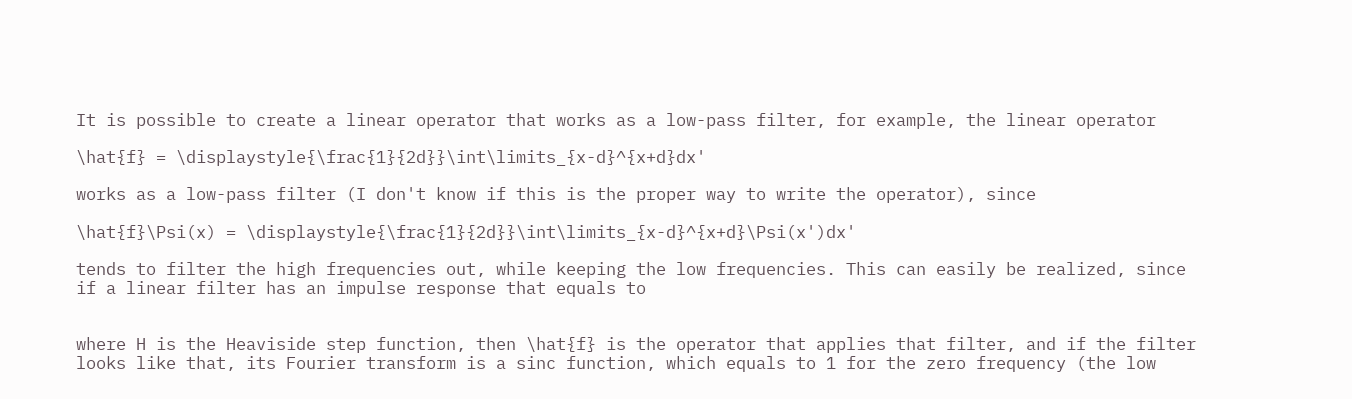It is possible to create a linear operator that works as a low-pass filter, for example, the linear operator

\hat{f} = \displaystyle{\frac{1}{2d}}\int\limits_{x-d}^{x+d}dx'

works as a low-pass filter (I don't know if this is the proper way to write the operator), since

\hat{f}\Psi(x) = \displaystyle{\frac{1}{2d}}\int\limits_{x-d}^{x+d}\Psi(x')dx'

tends to filter the high frequencies out, while keeping the low frequencies. This can easily be realized, since if a linear filter has an impulse response that equals to


where H is the Heaviside step function, then \hat{f} is the operator that applies that filter, and if the filter looks like that, its Fourier transform is a sinc function, which equals to 1 for the zero frequency (the low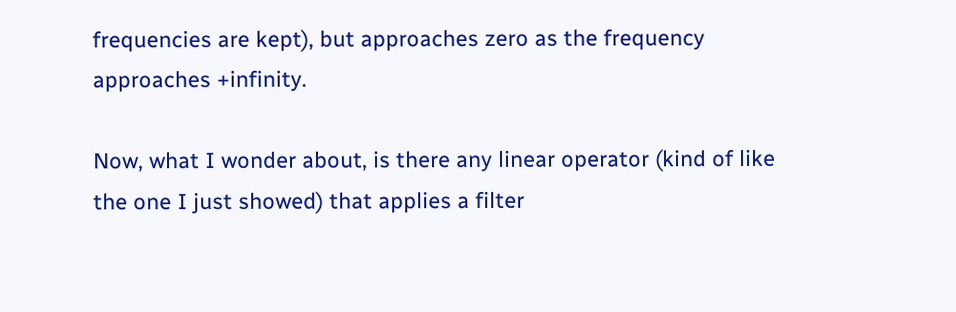frequencies are kept), but approaches zero as the frequency approaches +infinity.

Now, what I wonder about, is there any linear operator (kind of like the one I just showed) that applies a filter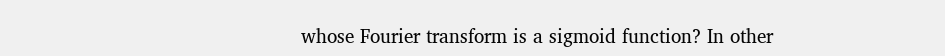whose Fourier transform is a sigmoid function? In other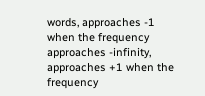words, approaches -1 when the frequency approaches -infinity, approaches +1 when the frequency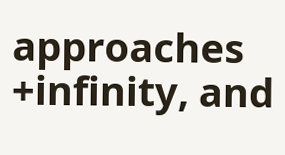approaches +infinity, and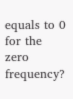equals to 0 for the zero frequency?